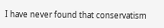I have never found that conservatism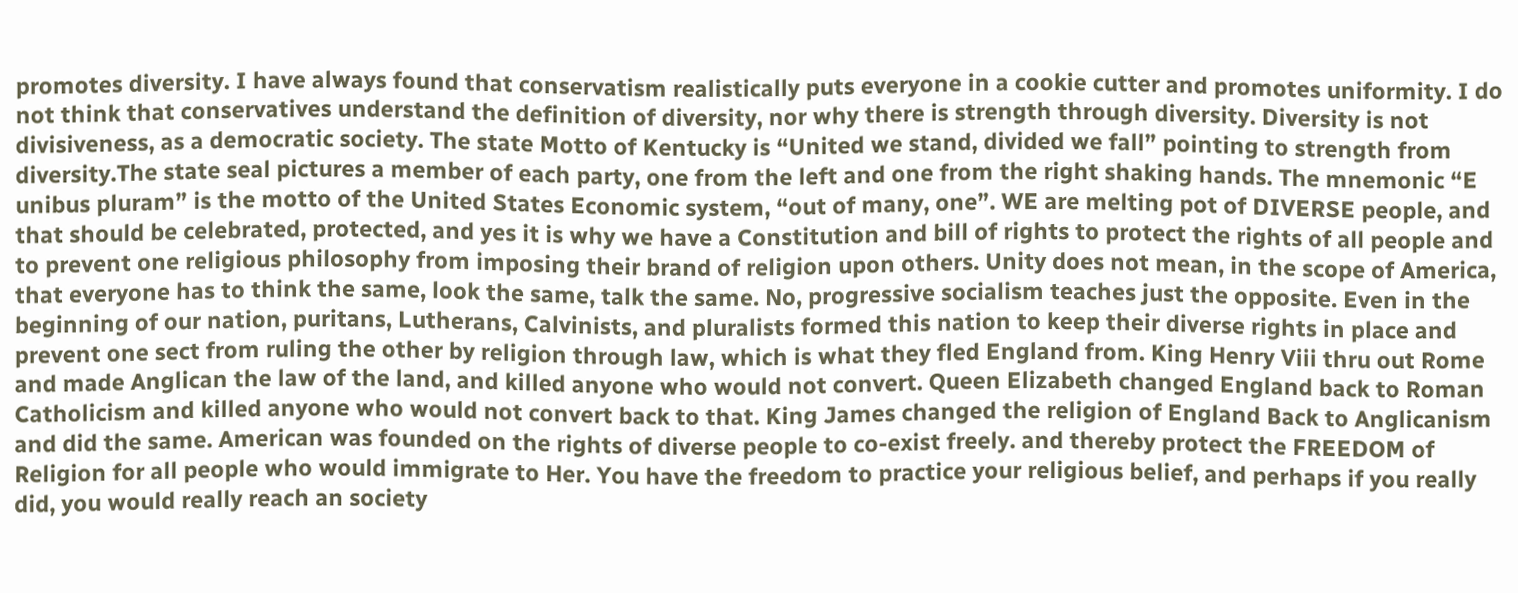promotes diversity. I have always found that conservatism realistically puts everyone in a cookie cutter and promotes uniformity. I do not think that conservatives understand the definition of diversity, nor why there is strength through diversity. Diversity is not divisiveness, as a democratic society. The state Motto of Kentucky is “United we stand, divided we fall” pointing to strength from diversity.The state seal pictures a member of each party, one from the left and one from the right shaking hands. The mnemonic “E unibus pluram” is the motto of the United States Economic system, “out of many, one”. WE are melting pot of DIVERSE people, and that should be celebrated, protected, and yes it is why we have a Constitution and bill of rights to protect the rights of all people and to prevent one religious philosophy from imposing their brand of religion upon others. Unity does not mean, in the scope of America, that everyone has to think the same, look the same, talk the same. No, progressive socialism teaches just the opposite. Even in the beginning of our nation, puritans, Lutherans, Calvinists, and pluralists formed this nation to keep their diverse rights in place and prevent one sect from ruling the other by religion through law, which is what they fled England from. King Henry Viii thru out Rome and made Anglican the law of the land, and killed anyone who would not convert. Queen Elizabeth changed England back to Roman Catholicism and killed anyone who would not convert back to that. King James changed the religion of England Back to Anglicanism and did the same. American was founded on the rights of diverse people to co-exist freely. and thereby protect the FREEDOM of Religion for all people who would immigrate to Her. You have the freedom to practice your religious belief, and perhaps if you really did, you would really reach an society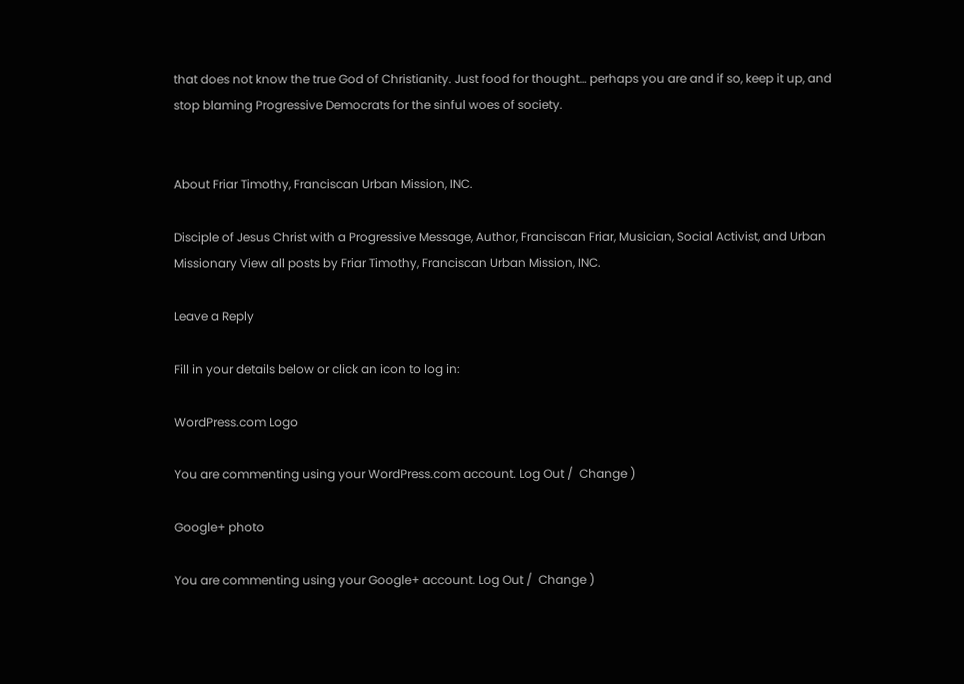that does not know the true God of Christianity. Just food for thought… perhaps you are and if so, keep it up, and stop blaming Progressive Democrats for the sinful woes of society.


About Friar Timothy, Franciscan Urban Mission, INC.

Disciple of Jesus Christ with a Progressive Message, Author, Franciscan Friar, Musician, Social Activist, and Urban Missionary View all posts by Friar Timothy, Franciscan Urban Mission, INC.

Leave a Reply

Fill in your details below or click an icon to log in:

WordPress.com Logo

You are commenting using your WordPress.com account. Log Out /  Change )

Google+ photo

You are commenting using your Google+ account. Log Out /  Change )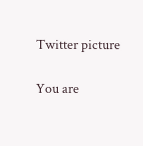Twitter picture

You are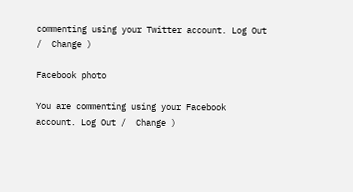commenting using your Twitter account. Log Out /  Change )

Facebook photo

You are commenting using your Facebook account. Log Out /  Change )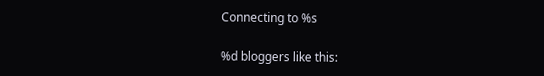Connecting to %s

%d bloggers like this: